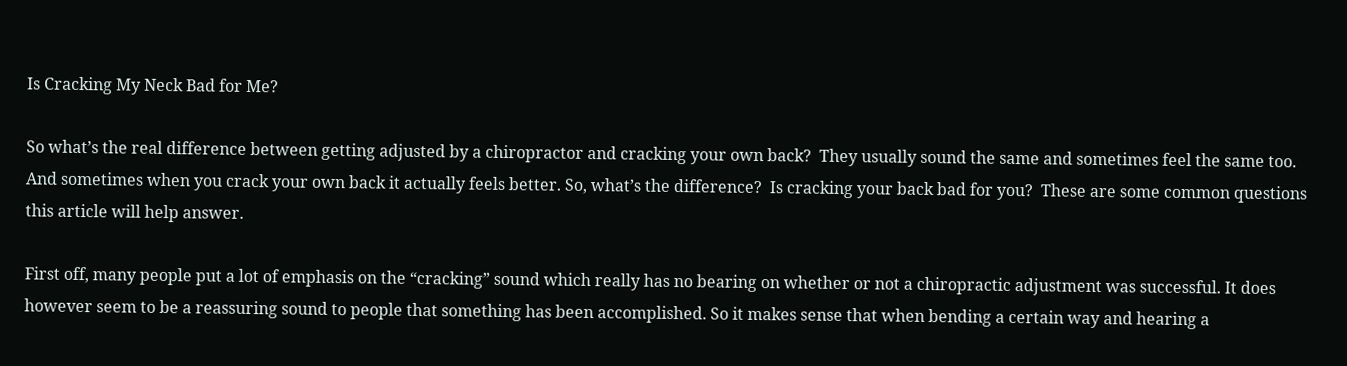Is Cracking My Neck Bad for Me?

So what’s the real difference between getting adjusted by a chiropractor and cracking your own back?  They usually sound the same and sometimes feel the same too. And sometimes when you crack your own back it actually feels better. So, what’s the difference?  Is cracking your back bad for you?  These are some common questions this article will help answer.

First off, many people put a lot of emphasis on the “cracking” sound which really has no bearing on whether or not a chiropractic adjustment was successful. It does however seem to be a reassuring sound to people that something has been accomplished. So it makes sense that when bending a certain way and hearing a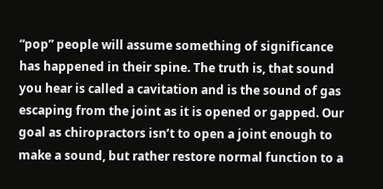“pop” people will assume something of significance has happened in their spine. The truth is, that sound you hear is called a cavitation and is the sound of gas escaping from the joint as it is opened or gapped. Our goal as chiropractors isn’t to open a joint enough to make a sound, but rather restore normal function to a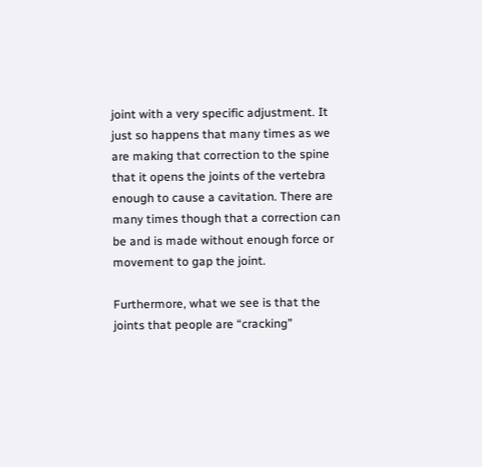joint with a very specific adjustment. It just so happens that many times as we are making that correction to the spine that it opens the joints of the vertebra enough to cause a cavitation. There are many times though that a correction can be and is made without enough force or movement to gap the joint.

Furthermore, what we see is that the joints that people are “cracking”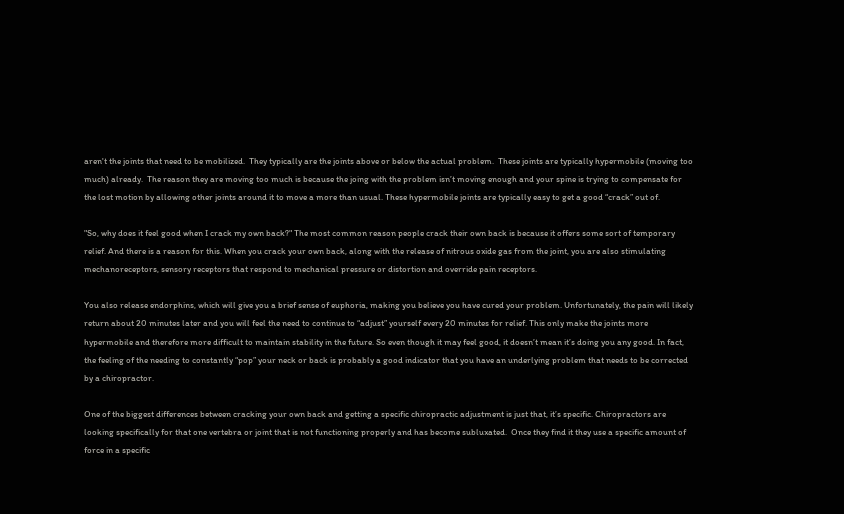aren't the joints that need to be mobilized.  They typically are the joints above or below the actual problem.  These joints are typically hypermobile (moving too much) already.  The reason they are moving too much is because the joing with the problem isn’t moving enough and your spine is trying to compensate for the lost motion by allowing other joints around it to move a more than usual. These hypermobile joints are typically easy to get a good “crack” out of.

"So, why does it feel good when I crack my own back?" The most common reason people crack their own back is because it offers some sort of temporary relief. And there is a reason for this. When you crack your own back, along with the release of nitrous oxide gas from the joint, you are also stimulating mechanoreceptors, sensory receptors that respond to mechanical pressure or distortion and override pain receptors.

You also release endorphins, which will give you a brief sense of euphoria, making you believe you have cured your problem. Unfortunately, the pain will likely return about 20 minutes later and you will feel the need to continue to “adjust” yourself every 20 minutes for relief. This only make the joints more hypermobile and therefore more difficult to maintain stability in the future. So even though it may feel good, it doesn’t mean it’s doing you any good. In fact, the feeling of the needing to constantly “pop” your neck or back is probably a good indicator that you have an underlying problem that needs to be corrected by a chiropractor.

One of the biggest differences between cracking your own back and getting a specific chiropractic adjustment is just that, it’s specific. Chiropractors are looking specifically for that one vertebra or joint that is not functioning properly and has become subluxated.  Once they find it they use a specific amount of force in a specific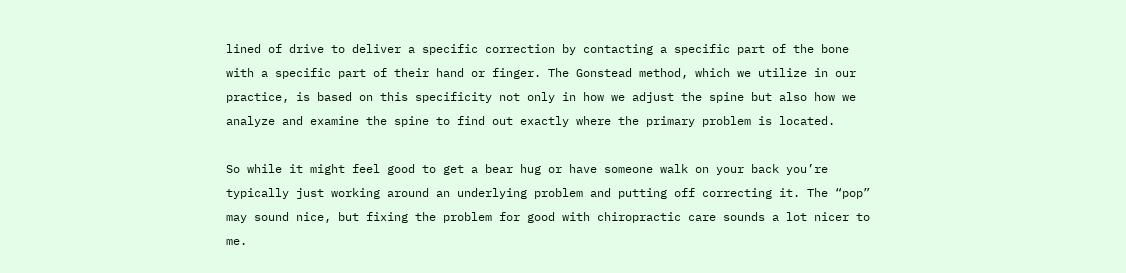lined of drive to deliver a specific correction by contacting a specific part of the bone with a specific part of their hand or finger. The Gonstead method, which we utilize in our practice, is based on this specificity not only in how we adjust the spine but also how we analyze and examine the spine to find out exactly where the primary problem is located.

So while it might feel good to get a bear hug or have someone walk on your back you’re typically just working around an underlying problem and putting off correcting it. The “pop” may sound nice, but fixing the problem for good with chiropractic care sounds a lot nicer to me.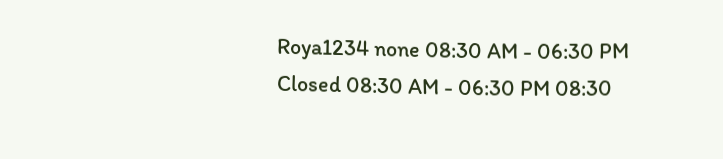Roya1234 none 08:30 AM - 06:30 PM Closed 08:30 AM - 06:30 PM 08:30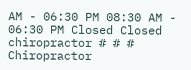AM - 06:30 PM 08:30 AM - 06:30 PM Closed Closed chiropractor # # # Chiropractor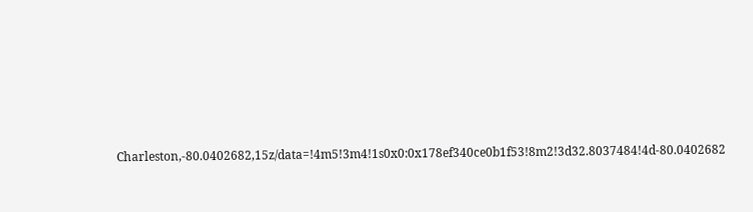Charleston,-80.0402682,15z/data=!4m5!3m4!1s0x0:0x178ef340ce0b1f53!8m2!3d32.8037484!4d-80.0402682